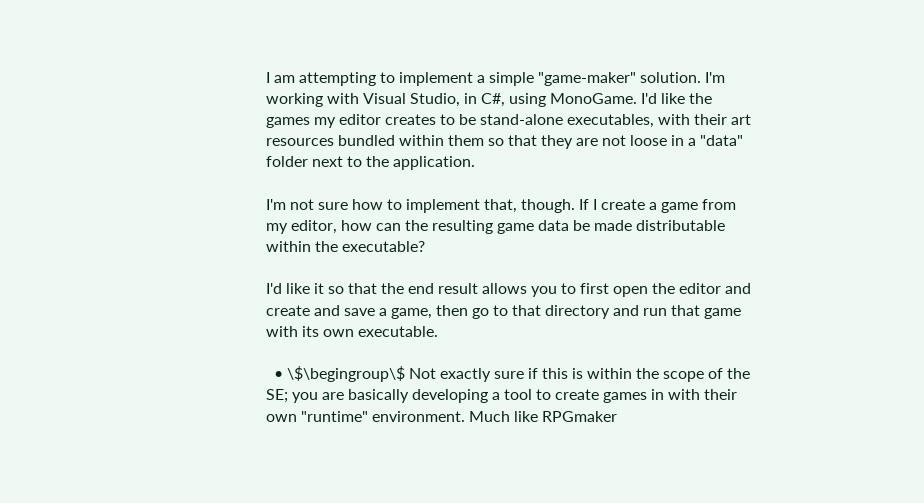I am attempting to implement a simple "game-maker" solution. I'm working with Visual Studio, in C#, using MonoGame. I'd like the games my editor creates to be stand-alone executables, with their art resources bundled within them so that they are not loose in a "data" folder next to the application.

I'm not sure how to implement that, though. If I create a game from my editor, how can the resulting game data be made distributable within the executable?

I'd like it so that the end result allows you to first open the editor and create and save a game, then go to that directory and run that game with its own executable.

  • \$\begingroup\$ Not exactly sure if this is within the scope of the SE; you are basically developing a tool to create games in with their own "runtime" environment. Much like RPGmaker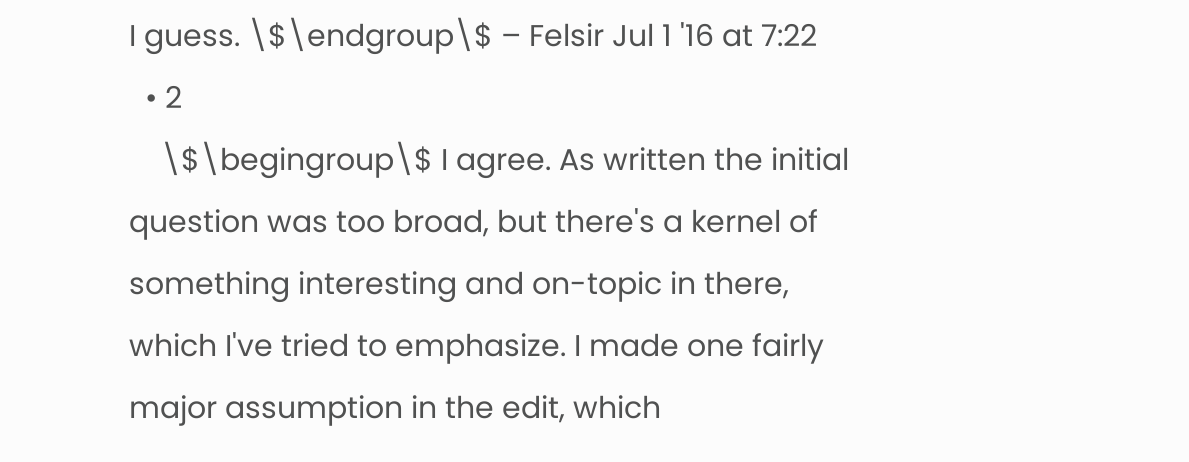I guess. \$\endgroup\$ – Felsir Jul 1 '16 at 7:22
  • 2
    \$\begingroup\$ I agree. As written the initial question was too broad, but there's a kernel of something interesting and on-topic in there, which I've tried to emphasize. I made one fairly major assumption in the edit, which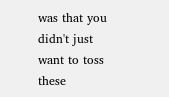was that you didn't just want to toss these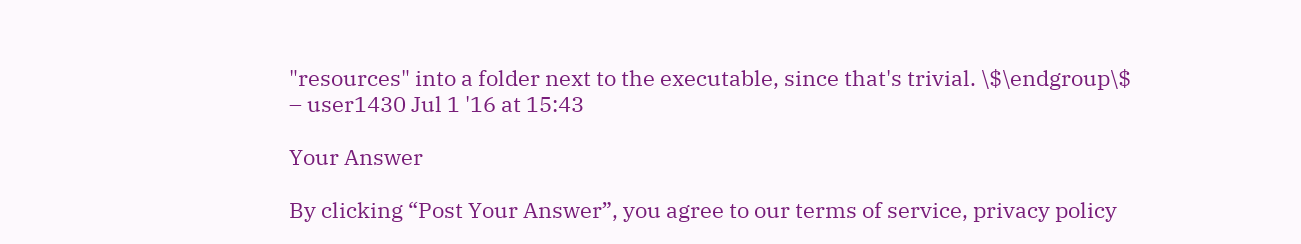"resources" into a folder next to the executable, since that's trivial. \$\endgroup\$ – user1430 Jul 1 '16 at 15:43

Your Answer

By clicking “Post Your Answer”, you agree to our terms of service, privacy policy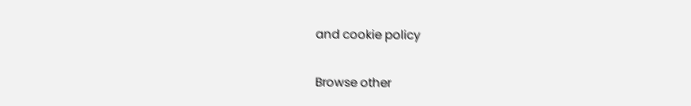and cookie policy

Browse other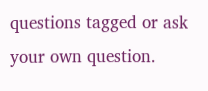questions tagged or ask your own question.